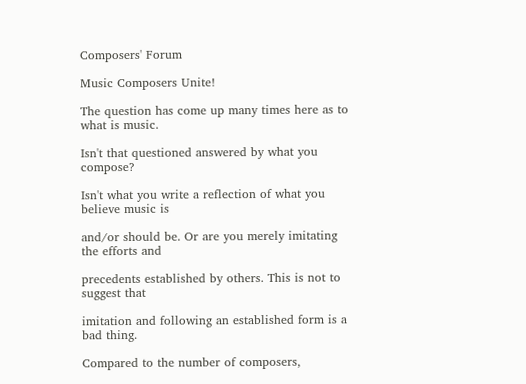Composers' Forum

Music Composers Unite!

The question has come up many times here as to what is music.

Isn't that questioned answered by what you compose?

Isn't what you write a reflection of what you believe music is

and/or should be. Or are you merely imitating the efforts and

precedents established by others. This is not to suggest that

imitation and following an established form is a bad thing.

Compared to the number of composers,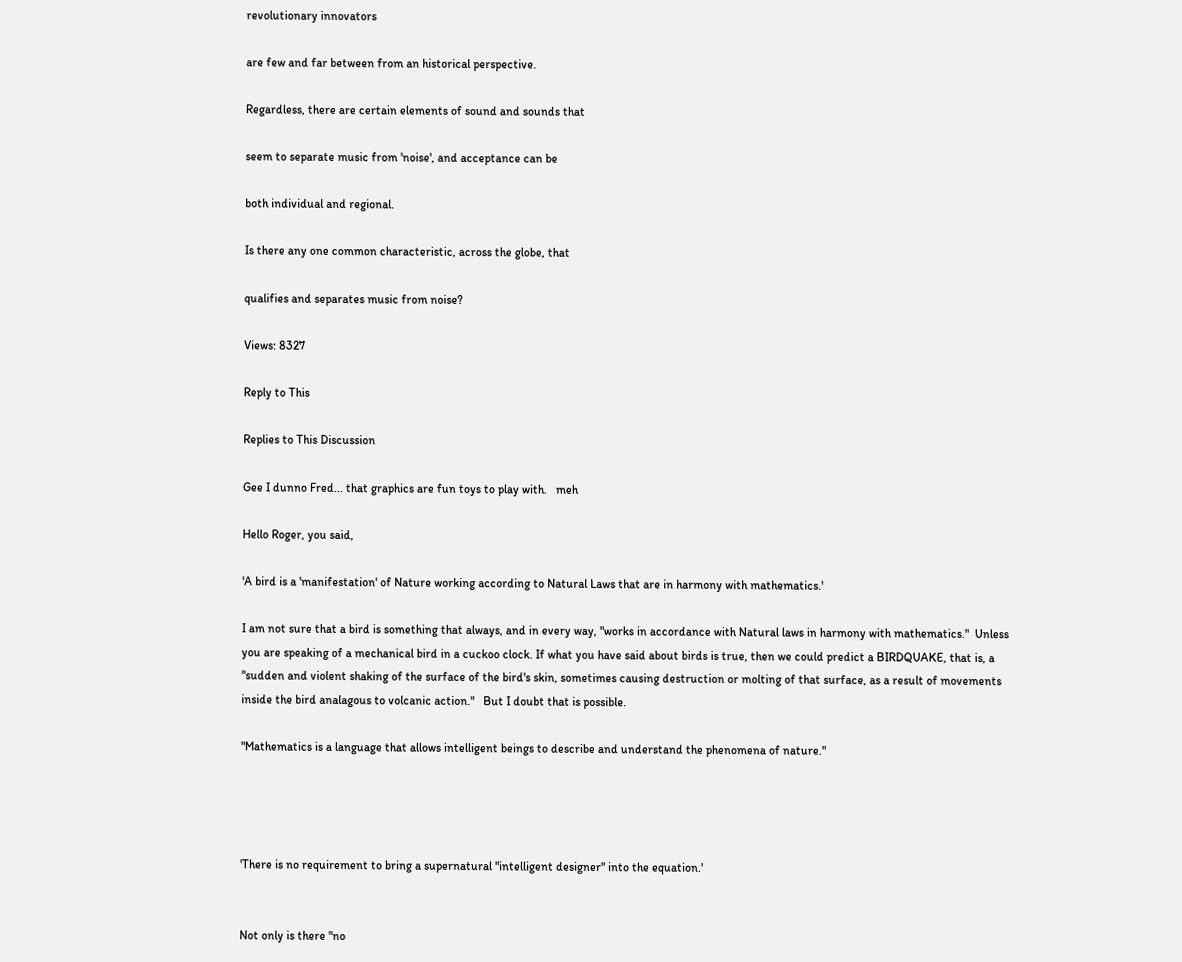revolutionary innovators

are few and far between from an historical perspective.

Regardless, there are certain elements of sound and sounds that

seem to separate music from 'noise', and acceptance can be

both individual and regional.

Is there any one common characteristic, across the globe, that

qualifies and separates music from noise?

Views: 8327

Reply to This

Replies to This Discussion

Gee I dunno Fred... that graphics are fun toys to play with.   meh

Hello Roger, you said,

'A bird is a 'manifestation' of Nature working according to Natural Laws that are in harmony with mathematics.'

I am not sure that a bird is something that always, and in every way, "works in accordance with Natural laws in harmony with mathematics."  Unless you are speaking of a mechanical bird in a cuckoo clock. If what you have said about birds is true, then we could predict a BIRDQUAKE, that is, a "sudden and violent shaking of the surface of the bird's skin, sometimes causing destruction or molting of that surface, as a result of movements inside the bird analagous to volcanic action."   But I doubt that is possible.

"Mathematics is a language that allows intelligent beings to describe and understand the phenomena of nature."




'There is no requirement to bring a supernatural "intelligent designer" into the equation.'


Not only is there "no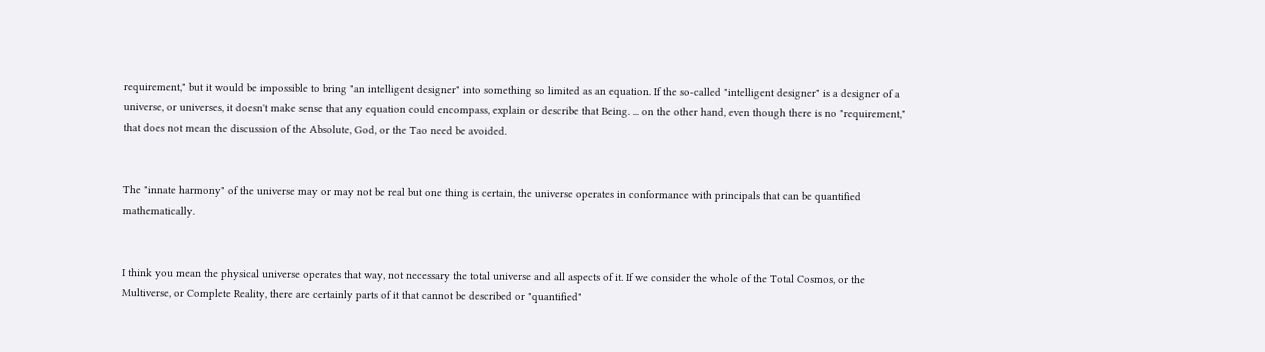requirement," but it would be impossible to bring "an intelligent designer" into something so limited as an equation. If the so-called "intelligent designer" is a designer of a universe, or universes, it doesn't make sense that any equation could encompass, explain or describe that Being. ... on the other hand, even though there is no "requirement," that does not mean the discussion of the Absolute, God, or the Tao need be avoided.


The "innate harmony" of the universe may or may not be real but one thing is certain, the universe operates in conformance with principals that can be quantified mathematically.


I think you mean the physical universe operates that way, not necessary the total universe and all aspects of it. If we consider the whole of the Total Cosmos, or the Multiverse, or Complete Reality, there are certainly parts of it that cannot be described or "quantified"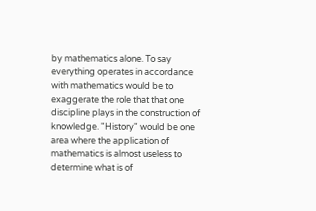by mathematics alone. To say everything operates in accordance with mathematics would be to exaggerate the role that that one discipline plays in the construction of knowledge. "History" would be one area where the application of mathematics is almost useless to determine what is of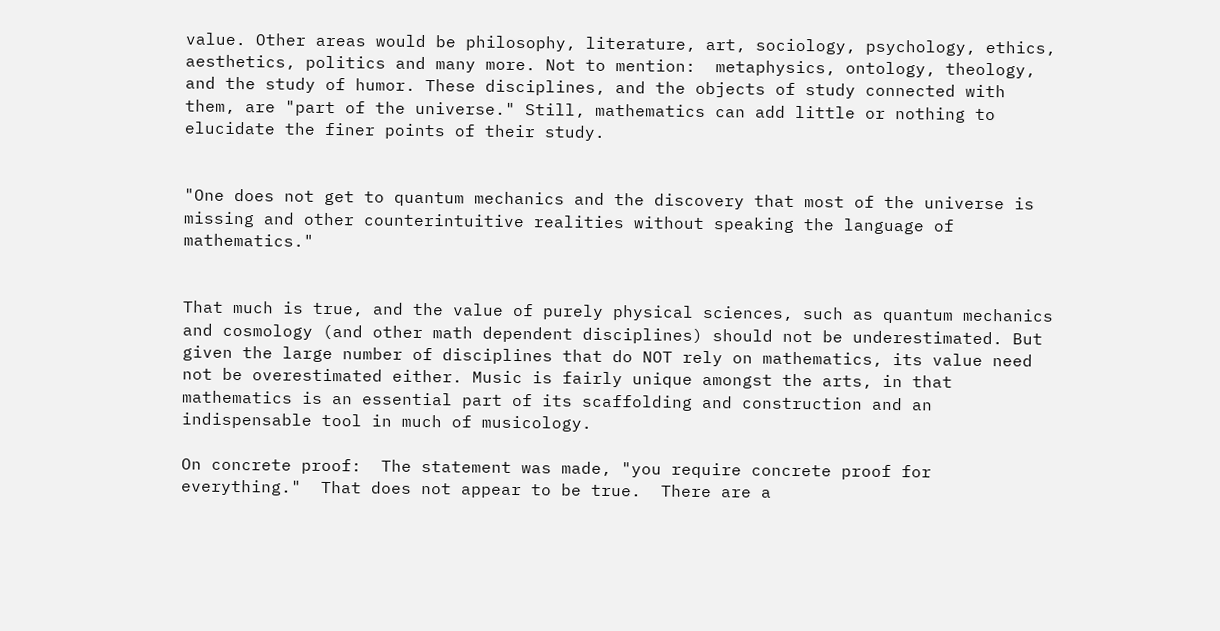value. Other areas would be philosophy, literature, art, sociology, psychology, ethics, aesthetics, politics and many more. Not to mention:  metaphysics, ontology, theology, and the study of humor. These disciplines, and the objects of study connected with them, are "part of the universe." Still, mathematics can add little or nothing to elucidate the finer points of their study.


"One does not get to quantum mechanics and the discovery that most of the universe is missing and other counterintuitive realities without speaking the language of mathematics."


That much is true, and the value of purely physical sciences, such as quantum mechanics and cosmology (and other math dependent disciplines) should not be underestimated. But given the large number of disciplines that do NOT rely on mathematics, its value need not be overestimated either. Music is fairly unique amongst the arts, in that mathematics is an essential part of its scaffolding and construction and an indispensable tool in much of musicology.

On concrete proof:  The statement was made, "you require concrete proof for everything."  That does not appear to be true.  There are a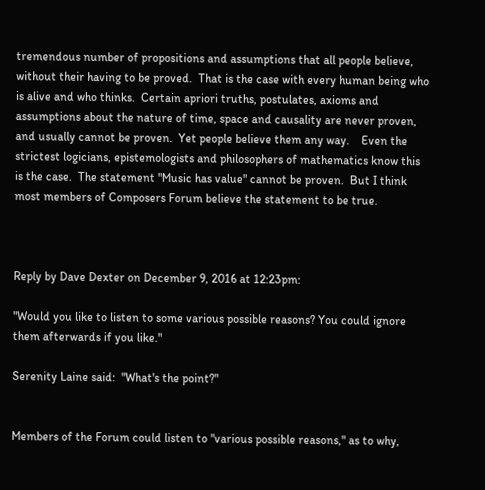tremendous number of propositions and assumptions that all people believe, without their having to be proved.  That is the case with every human being who is alive and who thinks.  Certain apriori truths, postulates, axioms and assumptions about the nature of time, space and causality are never proven, and usually cannot be proven.  Yet people believe them any way.    Even the strictest logicians, epistemologists and philosophers of mathematics know this is the case.  The statement "Music has value" cannot be proven.  But I think most members of Composers Forum believe the statement to be true.



Reply by Dave Dexter on December 9, 2016 at 12:23pm:

"Would you like to listen to some various possible reasons? You could ignore them afterwards if you like."

Serenity Laine said:  "What's the point?"


Members of the Forum could listen to "various possible reasons," as to why,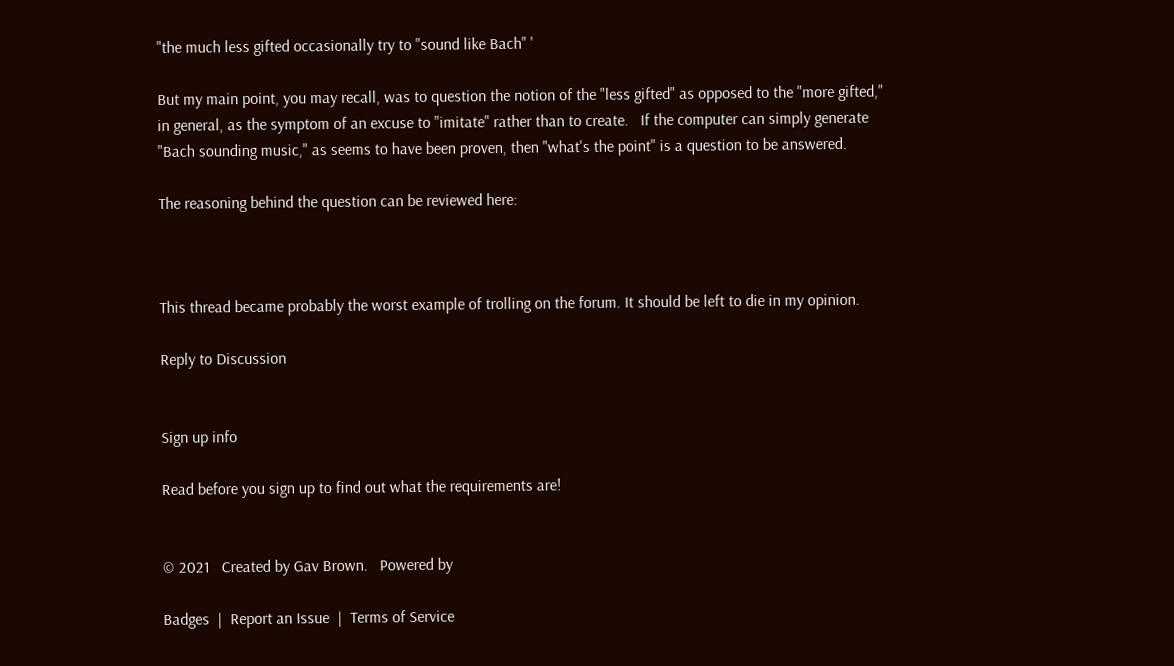"the much less gifted occasionally try to "sound like Bach" '

But my main point, you may recall, was to question the notion of the "less gifted" as opposed to the "more gifted," in general, as the symptom of an excuse to "imitate" rather than to create.   If the computer can simply generate "Bach sounding music," as seems to have been proven, then "what's the point" is a question to be answered.

The reasoning behind the question can be reviewed here:



This thread became probably the worst example of trolling on the forum. It should be left to die in my opinion.

Reply to Discussion


Sign up info

Read before you sign up to find out what the requirements are!


© 2021   Created by Gav Brown.   Powered by

Badges  |  Report an Issue  |  Terms of Service